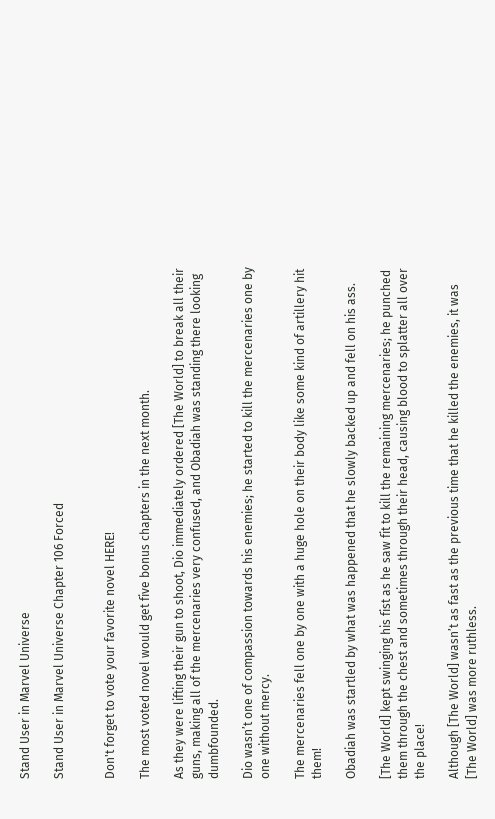Stand User in Marvel Universe

Stand User in Marvel Universe Chapter 106 Forced


Don't forget to vote your favorite novel HERE!

The most voted novel would get five bonus chapters in the next month.

As they were lifting their gun to shoot, Dio immediately ordered [The World] to break all their guns, making all of the mercenaries very confused, and Obadiah was standing there looking dumbfounded.

Dio wasn’t one of compassion towards his enemies; he started to kill the mercenaries one by one without mercy.

The mercenaries fell one by one with a huge hole on their body like some kind of artillery hit them!

Obadiah was startled by what was happened that he slowly backed up and fell on his ass.

[The World] kept swinging his fist as he saw fit to kill the remaining mercenaries; he punched them through the chest and sometimes through their head, causing blood to splatter all over the place!

Although [The World] wasn’t as fast as the previous time that he killed the enemies, it was [The World] was more ruthless.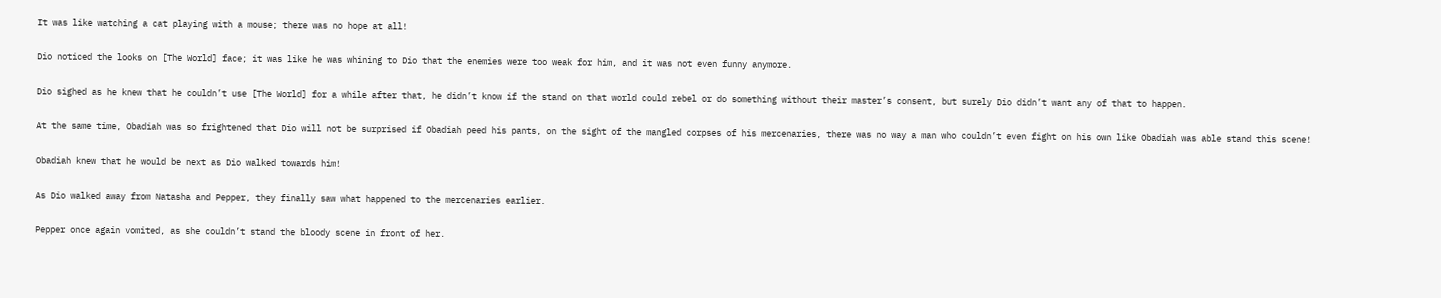It was like watching a cat playing with a mouse; there was no hope at all!

Dio noticed the looks on [The World] face; it was like he was whining to Dio that the enemies were too weak for him, and it was not even funny anymore.

Dio sighed as he knew that he couldn’t use [The World] for a while after that, he didn’t know if the stand on that world could rebel or do something without their master’s consent, but surely Dio didn’t want any of that to happen.

At the same time, Obadiah was so frightened that Dio will not be surprised if Obadiah peed his pants, on the sight of the mangled corpses of his mercenaries, there was no way a man who couldn’t even fight on his own like Obadiah was able stand this scene!

Obadiah knew that he would be next as Dio walked towards him!

As Dio walked away from Natasha and Pepper, they finally saw what happened to the mercenaries earlier.

Pepper once again vomited, as she couldn’t stand the bloody scene in front of her.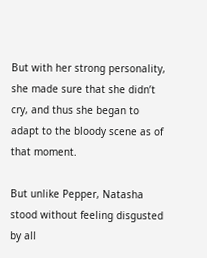But with her strong personality, she made sure that she didn’t cry, and thus she began to adapt to the bloody scene as of that moment.

But unlike Pepper, Natasha stood without feeling disgusted by all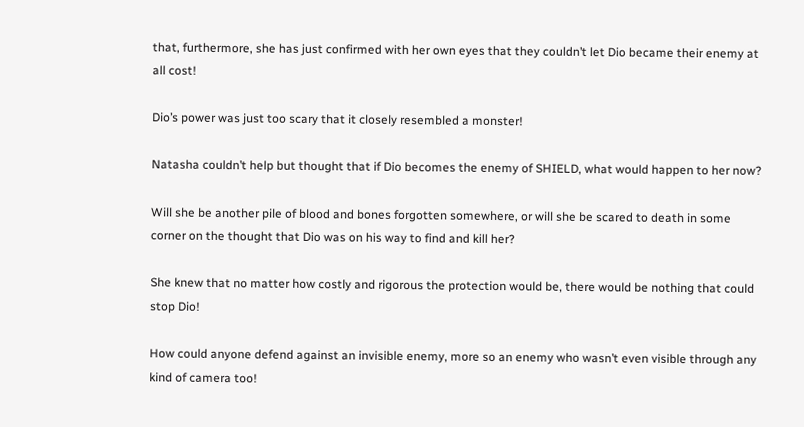that, furthermore, she has just confirmed with her own eyes that they couldn’t let Dio became their enemy at all cost!

Dio’s power was just too scary that it closely resembled a monster!

Natasha couldn’t help but thought that if Dio becomes the enemy of SHIELD, what would happen to her now?

Will she be another pile of blood and bones forgotten somewhere, or will she be scared to death in some corner on the thought that Dio was on his way to find and kill her?

She knew that no matter how costly and rigorous the protection would be, there would be nothing that could stop Dio!

How could anyone defend against an invisible enemy, more so an enemy who wasn’t even visible through any kind of camera too!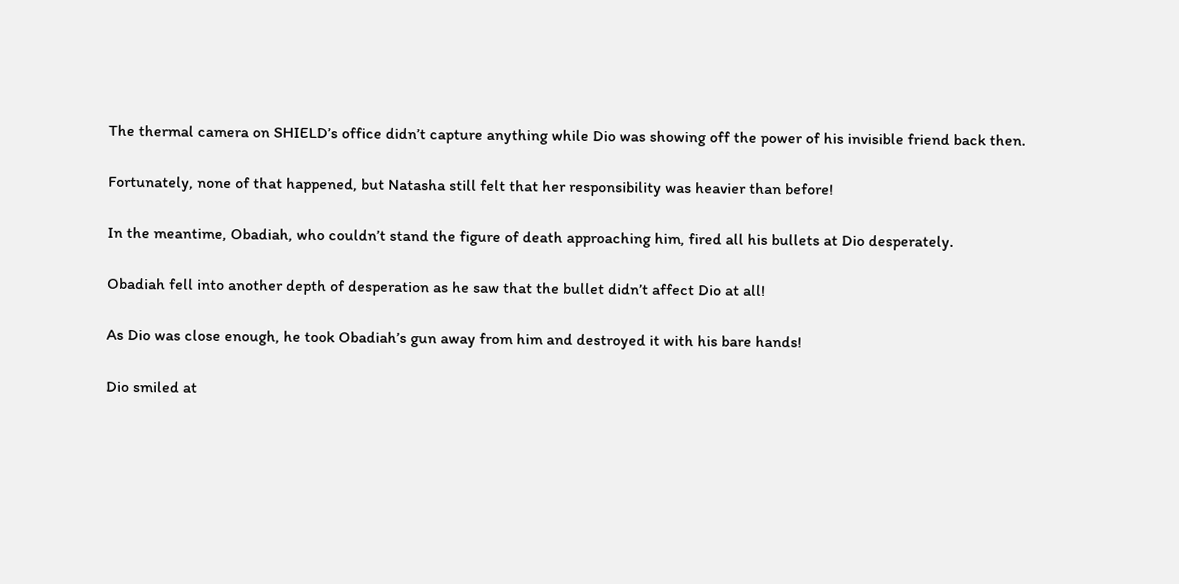The thermal camera on SHIELD’s office didn’t capture anything while Dio was showing off the power of his invisible friend back then.

Fortunately, none of that happened, but Natasha still felt that her responsibility was heavier than before!

In the meantime, Obadiah, who couldn’t stand the figure of death approaching him, fired all his bullets at Dio desperately.

Obadiah fell into another depth of desperation as he saw that the bullet didn’t affect Dio at all!

As Dio was close enough, he took Obadiah’s gun away from him and destroyed it with his bare hands!

Dio smiled at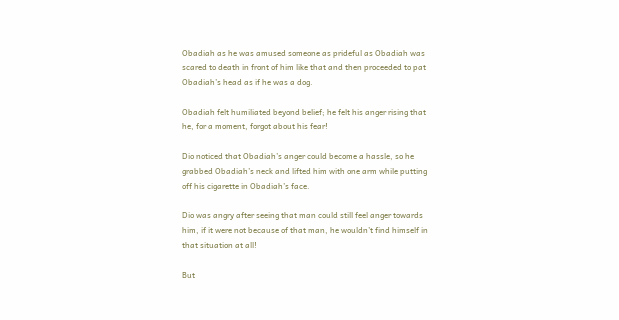Obadiah as he was amused someone as prideful as Obadiah was scared to death in front of him like that and then proceeded to pat Obadiah’s head as if he was a dog.

Obadiah felt humiliated beyond belief; he felt his anger rising that he, for a moment, forgot about his fear!

Dio noticed that Obadiah’s anger could become a hassle, so he grabbed Obadiah’s neck and lifted him with one arm while putting off his cigarette in Obadiah’s face.

Dio was angry after seeing that man could still feel anger towards him, if it were not because of that man, he wouldn’t find himself in that situation at all!

But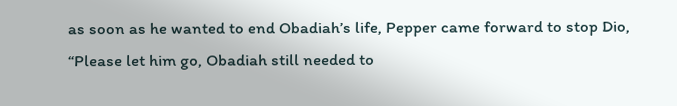as soon as he wanted to end Obadiah’s life, Pepper came forward to stop Dio, “Please let him go, Obadiah still needed to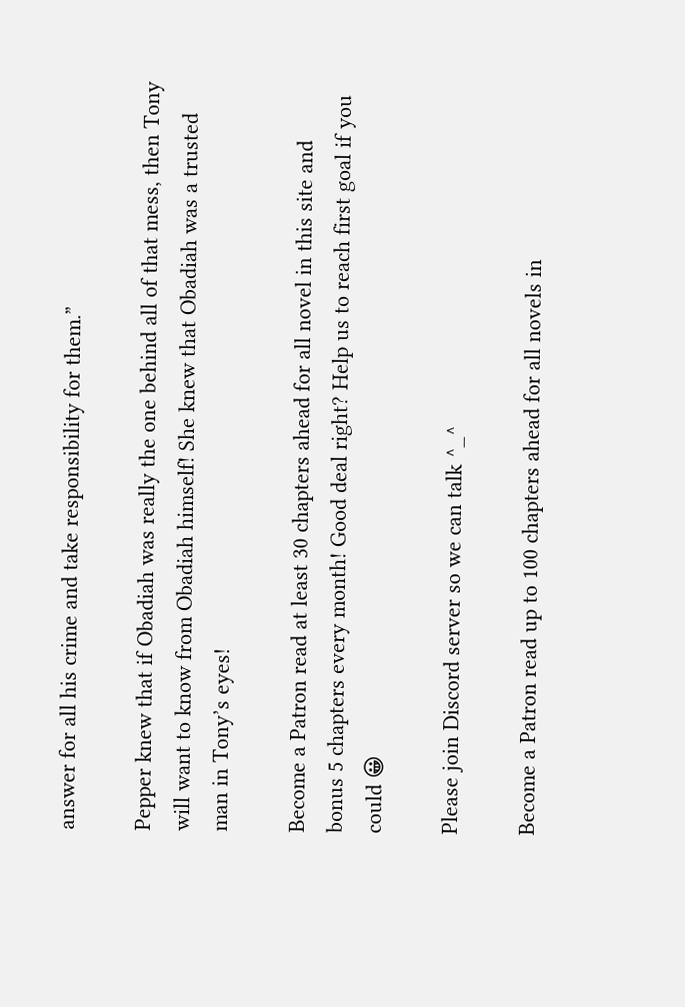answer for all his crime and take responsibility for them.”

Pepper knew that if Obadiah was really the one behind all of that mess, then Tony will want to know from Obadiah himself! She knew that Obadiah was a trusted man in Tony’s eyes!

Become a Patron read at least 30 chapters ahead for all novel in this site and bonus 5 chapters every month! Good deal right? Help us to reach first goal if you could 😀

Please join Discord server so we can talk ^_^

Become a Patron read up to 100 chapters ahead for all novels in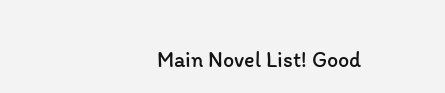Main Novel List! Good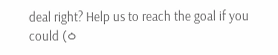deal right? Help us to reach the goal if you could (ㆁ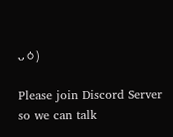ᴗㆁ)

Please join Discord Server so we can talk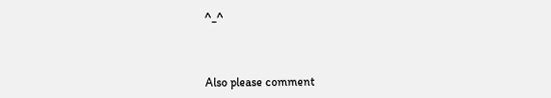^_^



Also please comment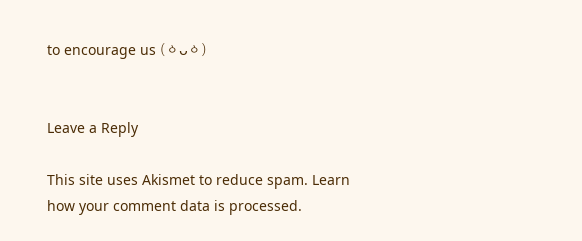to encourage us (ㆁᴗㆁ)


Leave a Reply

This site uses Akismet to reduce spam. Learn how your comment data is processed.